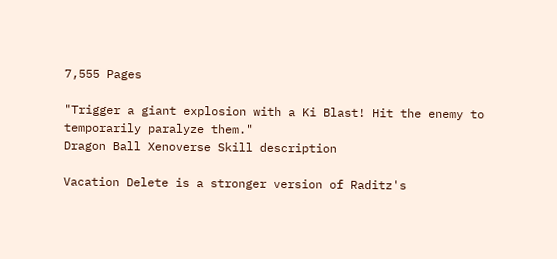7,555 Pages

"Trigger a giant explosion with a Ki Blast! Hit the enemy to temporarily paralyze them."
Dragon Ball Xenoverse Skill description

Vacation Delete is a stronger version of Raditz's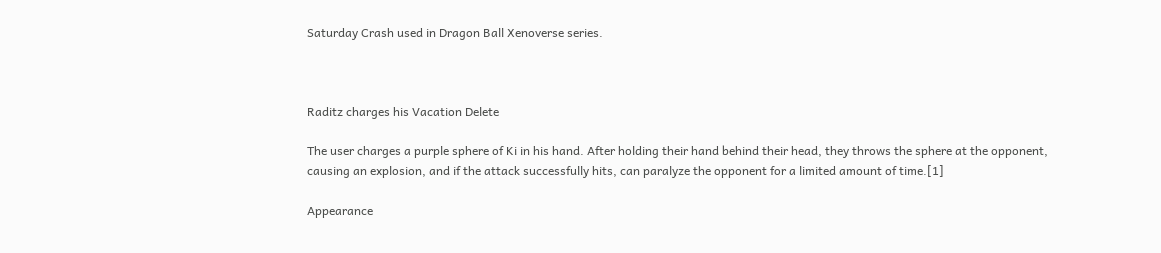Saturday Crash used in Dragon Ball Xenoverse series.



Raditz charges his Vacation Delete

The user charges a purple sphere of Ki in his hand. After holding their hand behind their head, they throws the sphere at the opponent, causing an explosion, and if the attack successfully hits, can paralyze the opponent for a limited amount of time.[1]

Appearance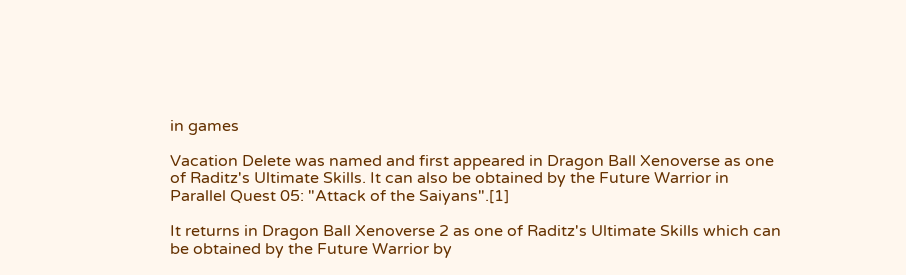in games

Vacation Delete was named and first appeared in Dragon Ball Xenoverse as one of Raditz's Ultimate Skills. It can also be obtained by the Future Warrior in Parallel Quest 05: "Attack of the Saiyans".[1]

It returns in Dragon Ball Xenoverse 2 as one of Raditz's Ultimate Skills which can be obtained by the Future Warrior by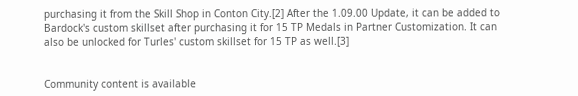purchasing it from the Skill Shop in Conton City.[2] After the 1.09.00 Update, it can be added to Bardock's custom skillset after purchasing it for 15 TP Medals in Partner Customization. It can also be unlocked for Turles' custom skillset for 15 TP as well.[3]


Community content is available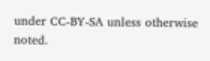under CC-BY-SA unless otherwise noted.